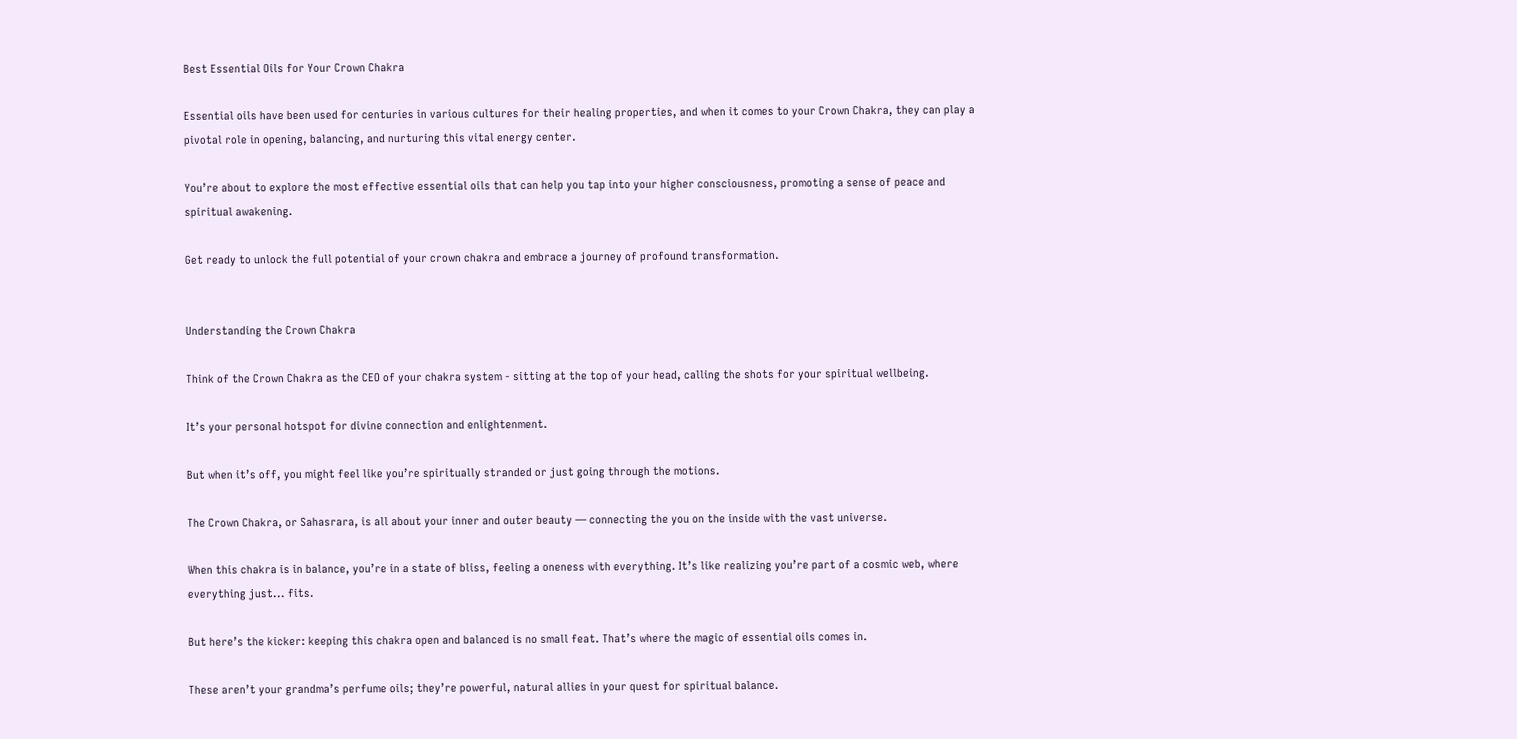Best Essential Oils for Your Crown Chakra

Essential oils have been used for centuries in various cultures for their healing properties, and when it comes to your Crown Chakra, they can play a pivotal role in opening, balancing, and nurturing this vital energy center.

You’re about to explore the most effective essential oils that can help you tap into your higher consciousness, promoting a sense of peace and spiritual awakening.

Get ready to unlock the full potential of your crown chakra and embrace a journey of profound transformation.


Understanding the Crown Chakra

Think of the Crown Chakra as the CEO of your chakra system - sitting at the top of your head, calling the shots for your spiritual wellbeing.

It’s your personal hotspot for divine connection and enlightenment.

But when it’s off, you might feel like you’re spiritually stranded or just going through the motions.

The Crown Chakra, or Sahasrara, is all about your inner and outer beauty — connecting the you on the inside with the vast universe.

When this chakra is in balance, you’re in a state of bliss, feeling a oneness with everything. It’s like realizing you’re part of a cosmic web, where everything just... fits.

But here’s the kicker: keeping this chakra open and balanced is no small feat. That’s where the magic of essential oils comes in.

These aren’t your grandma’s perfume oils; they’re powerful, natural allies in your quest for spiritual balance.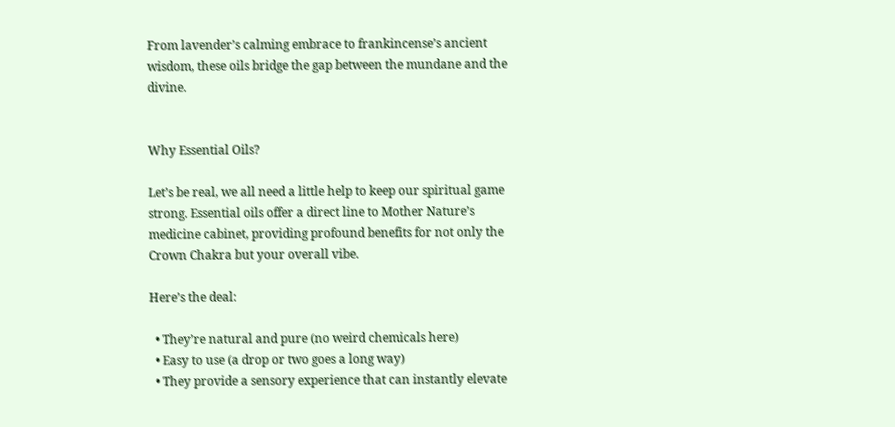From lavender’s calming embrace to frankincense’s ancient wisdom, these oils bridge the gap between the mundane and the divine.


Why Essential Oils?

Let’s be real, we all need a little help to keep our spiritual game strong. Essential oils offer a direct line to Mother Nature’s medicine cabinet, providing profound benefits for not only the Crown Chakra but your overall vibe.

Here’s the deal:

  • They’re natural and pure (no weird chemicals here)
  • Easy to use (a drop or two goes a long way)
  • They provide a sensory experience that can instantly elevate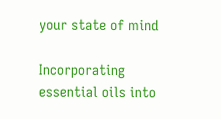your state of mind

Incorporating essential oils into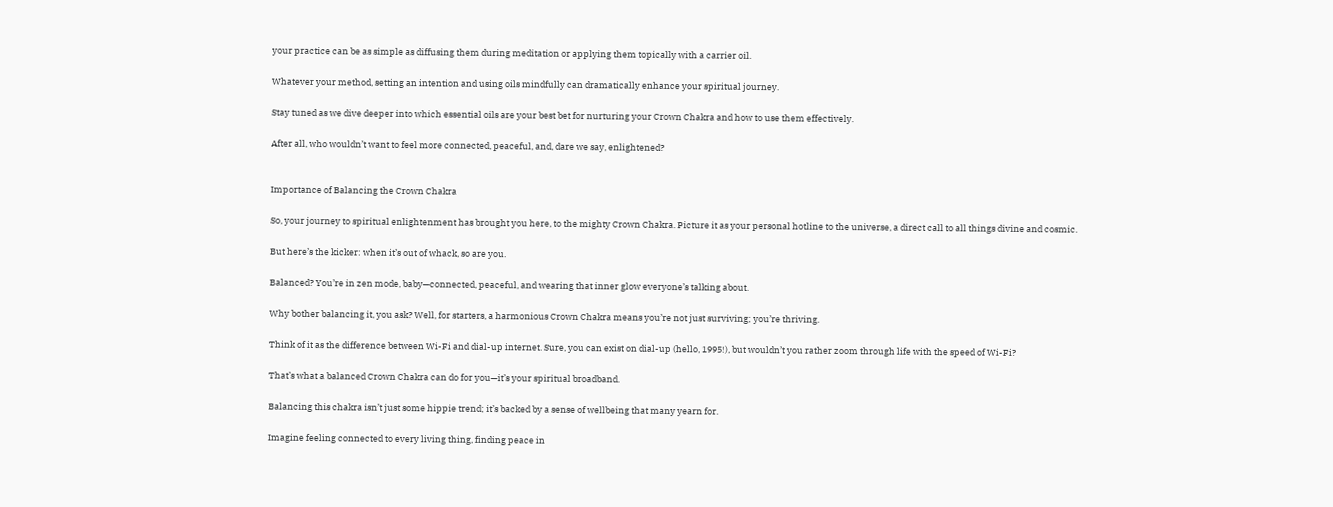your practice can be as simple as diffusing them during meditation or applying them topically with a carrier oil.

Whatever your method, setting an intention and using oils mindfully can dramatically enhance your spiritual journey.

Stay tuned as we dive deeper into which essential oils are your best bet for nurturing your Crown Chakra and how to use them effectively.

After all, who wouldn’t want to feel more connected, peaceful, and, dare we say, enlightened?


Importance of Balancing the Crown Chakra

So, your journey to spiritual enlightenment has brought you here, to the mighty Crown Chakra. Picture it as your personal hotline to the universe, a direct call to all things divine and cosmic.

But here’s the kicker: when it’s out of whack, so are you.

Balanced? You’re in zen mode, baby—connected, peaceful, and wearing that inner glow everyone’s talking about.

Why bother balancing it, you ask? Well, for starters, a harmonious Crown Chakra means you’re not just surviving; you’re thriving.

Think of it as the difference between Wi-Fi and dial-up internet. Sure, you can exist on dial-up (hello, 1995!), but wouldn’t you rather zoom through life with the speed of Wi-Fi?

That’s what a balanced Crown Chakra can do for you—it’s your spiritual broadband.

Balancing this chakra isn’t just some hippie trend; it’s backed by a sense of wellbeing that many yearn for.

Imagine feeling connected to every living thing, finding peace in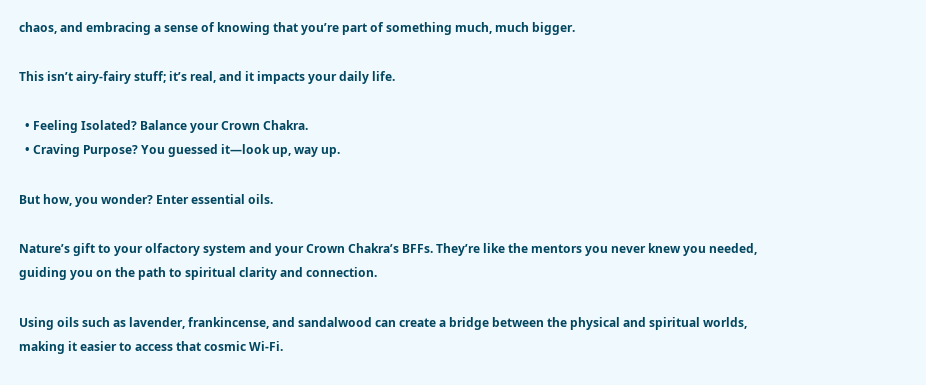chaos, and embracing a sense of knowing that you’re part of something much, much bigger.

This isn’t airy-fairy stuff; it’s real, and it impacts your daily life.

  • Feeling Isolated? Balance your Crown Chakra.
  • Craving Purpose? You guessed it—look up, way up.

But how, you wonder? Enter essential oils.

Nature’s gift to your olfactory system and your Crown Chakra’s BFFs. They’re like the mentors you never knew you needed, guiding you on the path to spiritual clarity and connection.

Using oils such as lavender, frankincense, and sandalwood can create a bridge between the physical and spiritual worlds, making it easier to access that cosmic Wi-Fi.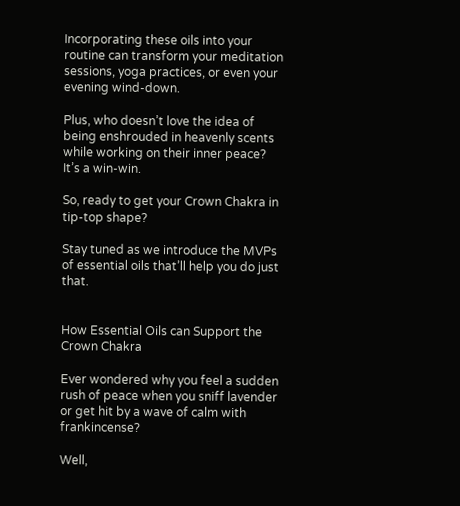Incorporating these oils into your routine can transform your meditation sessions, yoga practices, or even your evening wind-down.

Plus, who doesn’t love the idea of being enshrouded in heavenly scents while working on their inner peace? It’s a win-win.

So, ready to get your Crown Chakra in tip-top shape?

Stay tuned as we introduce the MVPs of essential oils that’ll help you do just that.


How Essential Oils can Support the Crown Chakra

Ever wondered why you feel a sudden rush of peace when you sniff lavender or get hit by a wave of calm with frankincense?

Well,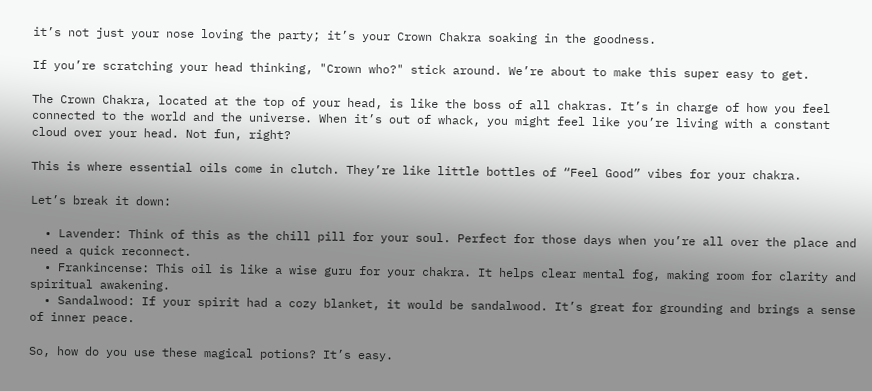it’s not just your nose loving the party; it’s your Crown Chakra soaking in the goodness.

If you’re scratching your head thinking, "Crown who?" stick around. We’re about to make this super easy to get.

The Crown Chakra, located at the top of your head, is like the boss of all chakras. It’s in charge of how you feel connected to the world and the universe. When it’s out of whack, you might feel like you’re living with a constant cloud over your head. Not fun, right?

This is where essential oils come in clutch. They’re like little bottles of “Feel Good” vibes for your chakra.

Let’s break it down:

  • Lavender: Think of this as the chill pill for your soul. Perfect for those days when you’re all over the place and need a quick reconnect.
  • Frankincense: This oil is like a wise guru for your chakra. It helps clear mental fog, making room for clarity and spiritual awakening.
  • Sandalwood: If your spirit had a cozy blanket, it would be sandalwood. It’s great for grounding and brings a sense of inner peace.

So, how do you use these magical potions? It’s easy.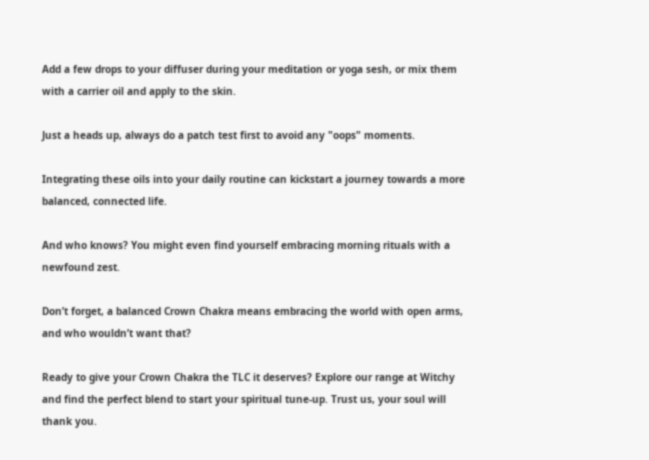Add a few drops to your diffuser during your meditation or yoga sesh, or mix them with a carrier oil and apply to the skin.

Just a heads up, always do a patch test first to avoid any "oops" moments.

Integrating these oils into your daily routine can kickstart a journey towards a more balanced, connected life.

And who knows? You might even find yourself embracing morning rituals with a newfound zest.

Don’t forget, a balanced Crown Chakra means embracing the world with open arms, and who wouldn’t want that?

Ready to give your Crown Chakra the TLC it deserves? Explore our range at Witchy and find the perfect blend to start your spiritual tune-up. Trust us, your soul will thank you.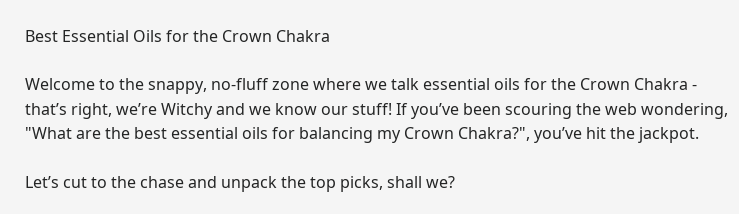Best Essential Oils for the Crown Chakra

Welcome to the snappy, no-fluff zone where we talk essential oils for the Crown Chakra - that’s right, we’re Witchy and we know our stuff! If you’ve been scouring the web wondering, "What are the best essential oils for balancing my Crown Chakra?", you’ve hit the jackpot.

Let’s cut to the chase and unpack the top picks, shall we?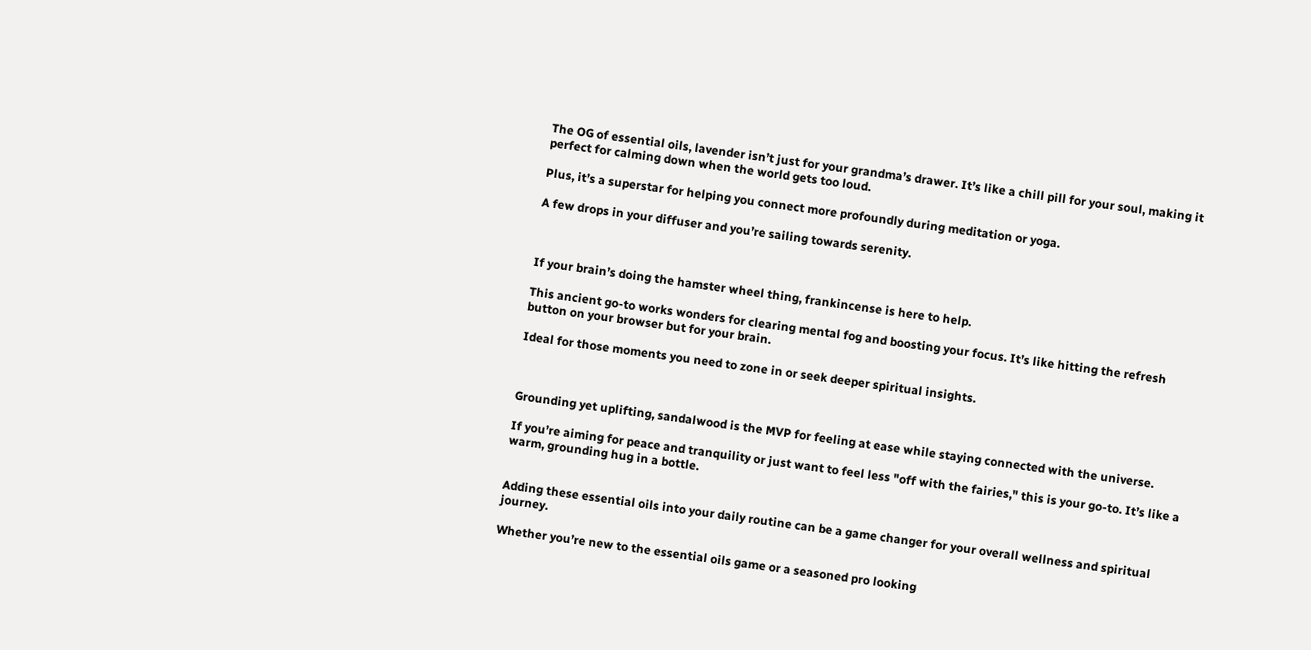The OG of essential oils, lavender isn’t just for your grandma’s drawer. It’s like a chill pill for your soul, making it perfect for calming down when the world gets too loud.

Plus, it’s a superstar for helping you connect more profoundly during meditation or yoga.

A few drops in your diffuser and you’re sailing towards serenity.



If your brain’s doing the hamster wheel thing, frankincense is here to help.

This ancient go-to works wonders for clearing mental fog and boosting your focus. It’s like hitting the refresh button on your browser but for your brain.

Ideal for those moments you need to zone in or seek deeper spiritual insights.



Grounding yet uplifting, sandalwood is the MVP for feeling at ease while staying connected with the universe.

If you’re aiming for peace and tranquility or just want to feel less "off with the fairies," this is your go-to. It’s like a warm, grounding hug in a bottle.


Adding these essential oils into your daily routine can be a game changer for your overall wellness and spiritual journey.

Whether you’re new to the essential oils game or a seasoned pro looking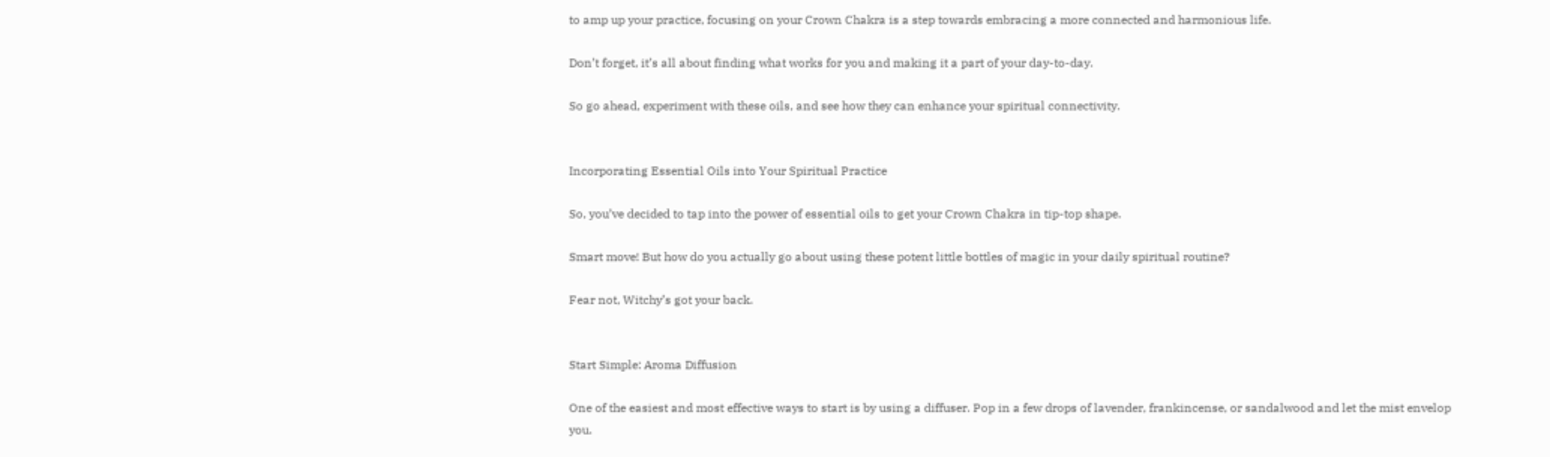to amp up your practice, focusing on your Crown Chakra is a step towards embracing a more connected and harmonious life.

Don’t forget, it’s all about finding what works for you and making it a part of your day-to-day.

So go ahead, experiment with these oils, and see how they can enhance your spiritual connectivity.


Incorporating Essential Oils into Your Spiritual Practice

So, you’ve decided to tap into the power of essential oils to get your Crown Chakra in tip-top shape.

Smart move! But how do you actually go about using these potent little bottles of magic in your daily spiritual routine?

Fear not, Witchy’s got your back.


Start Simple: Aroma Diffusion

One of the easiest and most effective ways to start is by using a diffuser. Pop in a few drops of lavender, frankincense, or sandalwood and let the mist envelop you.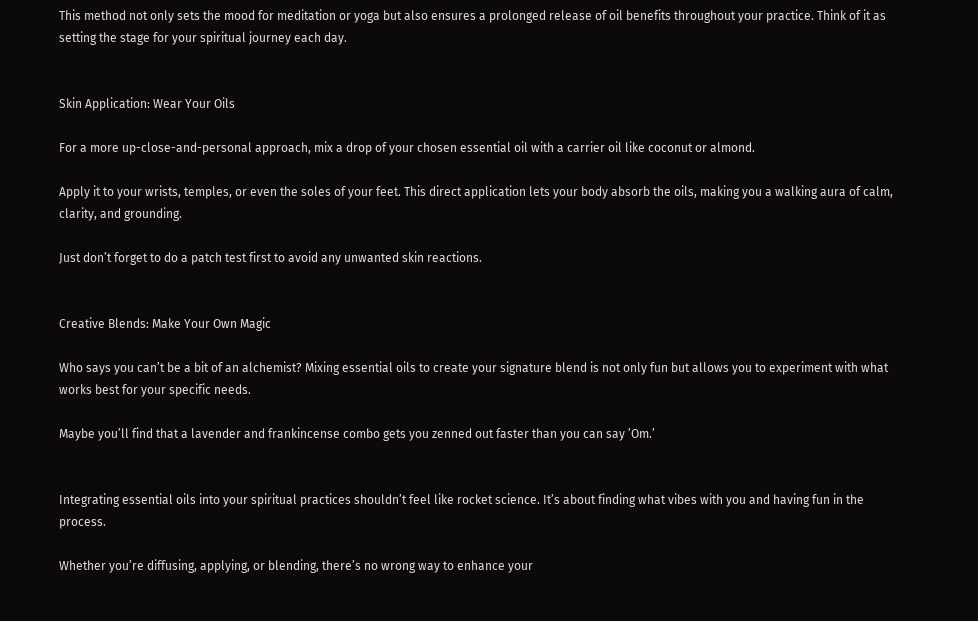This method not only sets the mood for meditation or yoga but also ensures a prolonged release of oil benefits throughout your practice. Think of it as setting the stage for your spiritual journey each day.


Skin Application: Wear Your Oils

For a more up-close-and-personal approach, mix a drop of your chosen essential oil with a carrier oil like coconut or almond.

Apply it to your wrists, temples, or even the soles of your feet. This direct application lets your body absorb the oils, making you a walking aura of calm, clarity, and grounding.

Just don’t forget to do a patch test first to avoid any unwanted skin reactions.


Creative Blends: Make Your Own Magic

Who says you can’t be a bit of an alchemist? Mixing essential oils to create your signature blend is not only fun but allows you to experiment with what works best for your specific needs.

Maybe you’ll find that a lavender and frankincense combo gets you zenned out faster than you can say ’Om.’


Integrating essential oils into your spiritual practices shouldn’t feel like rocket science. It’s about finding what vibes with you and having fun in the process.

Whether you’re diffusing, applying, or blending, there’s no wrong way to enhance your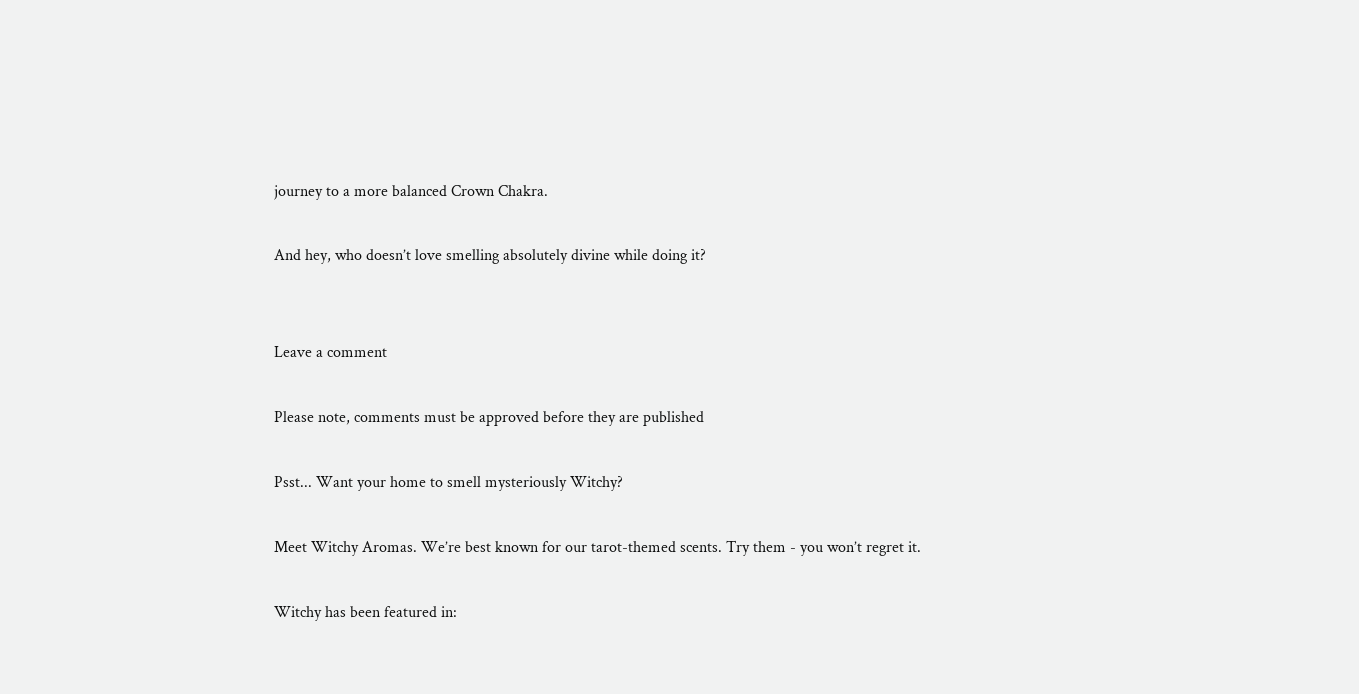journey to a more balanced Crown Chakra.

And hey, who doesn’t love smelling absolutely divine while doing it?


Leave a comment

Please note, comments must be approved before they are published

Psst... Want your home to smell mysteriously Witchy?

Meet Witchy Aromas. We’re best known for our tarot-themed scents. Try them - you won’t regret it.

Witchy has been featured in: